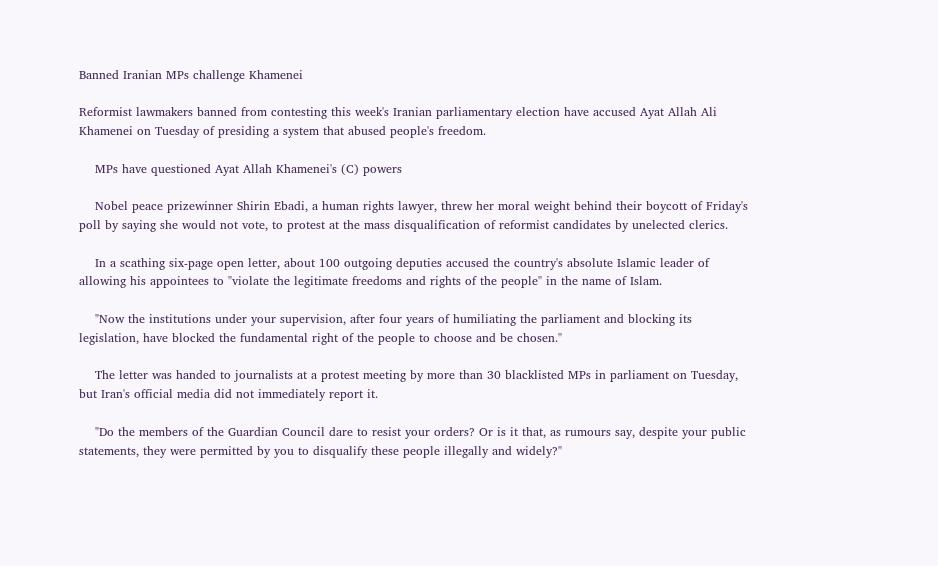Banned Iranian MPs challenge Khamenei

Reformist lawmakers banned from contesting this week's Iranian parliamentary election have accused Ayat Allah Ali Khamenei on Tuesday of presiding a system that abused people's freedom.

    MPs have questioned Ayat Allah Khamenei's (C) powers

    Nobel peace prizewinner Shirin Ebadi, a human rights lawyer, threw her moral weight behind their boycott of Friday's poll by saying she would not vote, to protest at the mass disqualification of reformist candidates by unelected clerics.

    In a scathing six-page open letter, about 100 outgoing deputies accused the country's absolute Islamic leader of allowing his appointees to "violate the legitimate freedoms and rights of the people" in the name of Islam.

    "Now the institutions under your supervision, after four years of humiliating the parliament and blocking its legislation, have blocked the fundamental right of the people to choose and be chosen."

    The letter was handed to journalists at a protest meeting by more than 30 blacklisted MPs in parliament on Tuesday, but Iran's official media did not immediately report it.

    "Do the members of the Guardian Council dare to resist your orders? Or is it that, as rumours say, despite your public statements, they were permitted by you to disqualify these people illegally and widely?"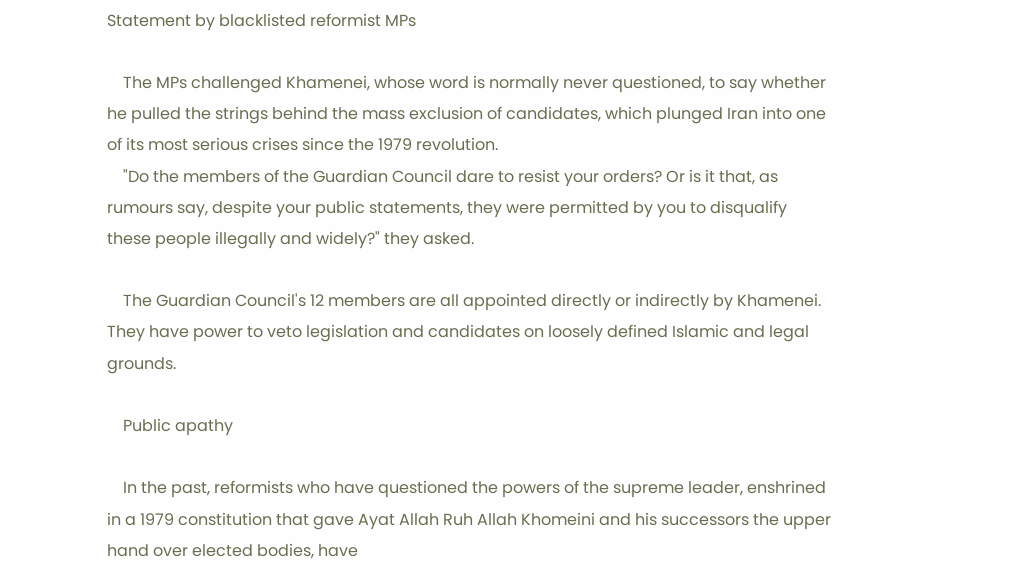Statement by blacklisted reformist MPs

    The MPs challenged Khamenei, whose word is normally never questioned, to say whether he pulled the strings behind the mass exclusion of candidates, which plunged Iran into one of its most serious crises since the 1979 revolution.
    "Do the members of the Guardian Council dare to resist your orders? Or is it that, as rumours say, despite your public statements, they were permitted by you to disqualify these people illegally and widely?" they asked.

    The Guardian Council's 12 members are all appointed directly or indirectly by Khamenei. They have power to veto legislation and candidates on loosely defined Islamic and legal grounds.

    Public apathy

    In the past, reformists who have questioned the powers of the supreme leader, enshrined in a 1979 constitution that gave Ayat Allah Ruh Allah Khomeini and his successors the upper hand over elected bodies, have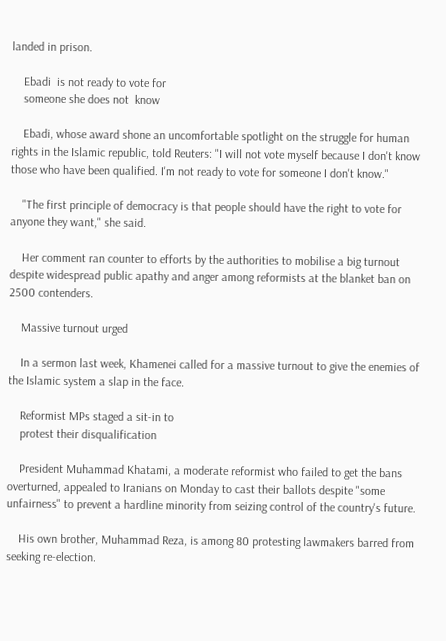landed in prison.

    Ebadi  is not ready to vote for
    someone she does not  know

    Ebadi, whose award shone an uncomfortable spotlight on the struggle for human rights in the Islamic republic, told Reuters: "I will not vote myself because I don't know those who have been qualified. I'm not ready to vote for someone I don't know."

    "The first principle of democracy is that people should have the right to vote for anyone they want," she said.

    Her comment ran counter to efforts by the authorities to mobilise a big turnout despite widespread public apathy and anger among reformists at the blanket ban on 2500 contenders.

    Massive turnout urged

    In a sermon last week, Khamenei called for a massive turnout to give the enemies of the Islamic system a slap in the face.

    Reformist MPs staged a sit-in to
    protest their disqualification

    President Muhammad Khatami, a moderate reformist who failed to get the bans overturned, appealed to Iranians on Monday to cast their ballots despite "some unfairness" to prevent a hardline minority from seizing control of the country's future.

    His own brother, Muhammad Reza, is among 80 protesting lawmakers barred from seeking re-election.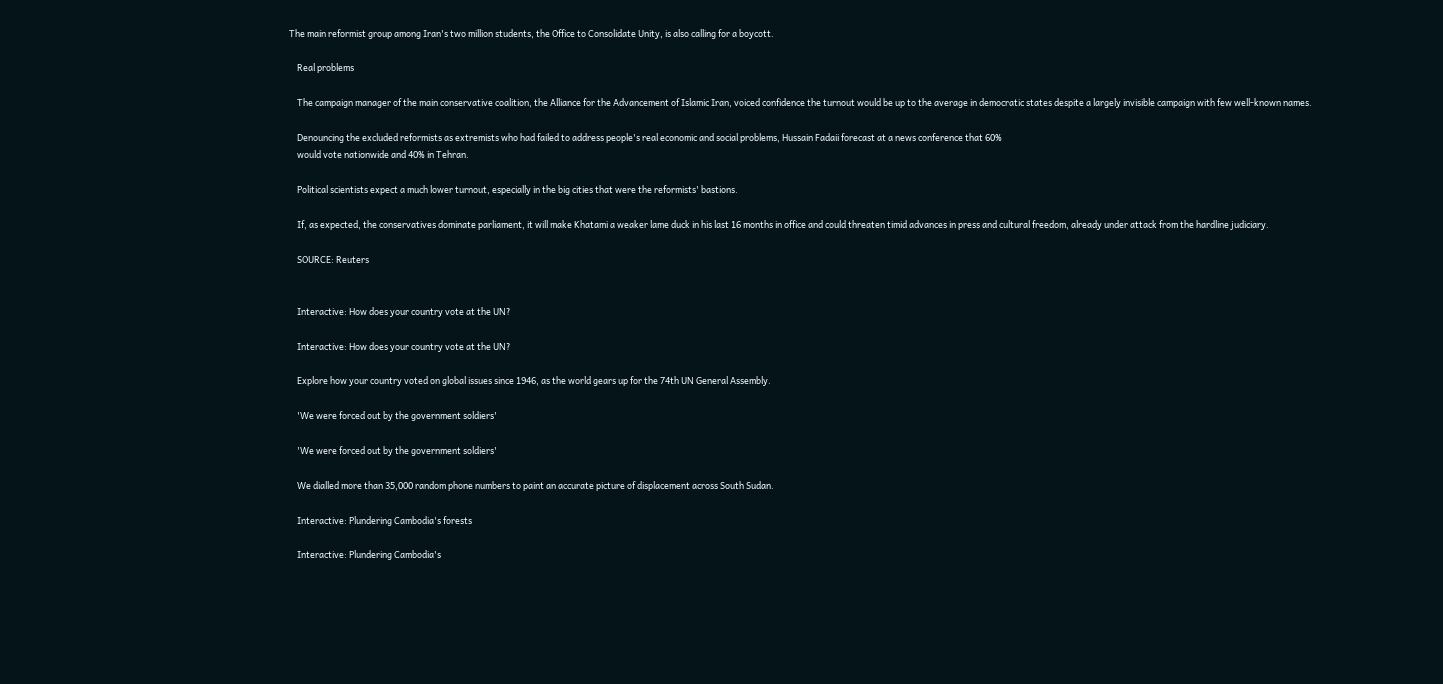The main reformist group among Iran's two million students, the Office to Consolidate Unity, is also calling for a boycott.

    Real problems

    The campaign manager of the main conservative coalition, the Alliance for the Advancement of Islamic Iran, voiced confidence the turnout would be up to the average in democratic states despite a largely invisible campaign with few well-known names.

    Denouncing the excluded reformists as extremists who had failed to address people's real economic and social problems, Hussain Fadaii forecast at a news conference that 60%
    would vote nationwide and 40% in Tehran.

    Political scientists expect a much lower turnout, especially in the big cities that were the reformists' bastions.

    If, as expected, the conservatives dominate parliament, it will make Khatami a weaker lame duck in his last 16 months in office and could threaten timid advances in press and cultural freedom, already under attack from the hardline judiciary.

    SOURCE: Reuters


    Interactive: How does your country vote at the UN?

    Interactive: How does your country vote at the UN?

    Explore how your country voted on global issues since 1946, as the world gears up for the 74th UN General Assembly.

    'We were forced out by the government soldiers'

    'We were forced out by the government soldiers'

    We dialled more than 35,000 random phone numbers to paint an accurate picture of displacement across South Sudan.

    Interactive: Plundering Cambodia's forests

    Interactive: Plundering Cambodia's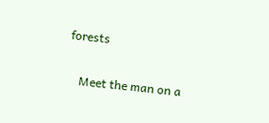forests

    Meet the man on a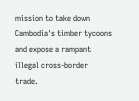mission to take down Cambodia's timber tycoons and expose a rampant illegal cross-border trade.